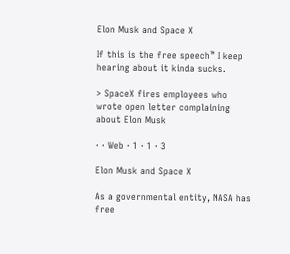Elon Musk and Space X

If this is the free speech™ I keep hearing about it kinda sucks.

> SpaceX fires employees who wrote open letter complaining about Elon Musk

· · Web · 1 · 1 · 3

Elon Musk and Space X

As a governmental entity, NASA has free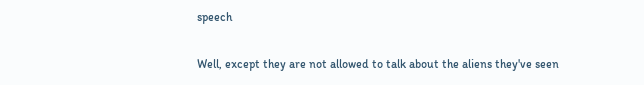speech

Well, except they are not allowed to talk about the aliens they've seen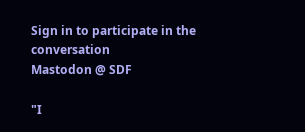Sign in to participate in the conversation
Mastodon @ SDF

"I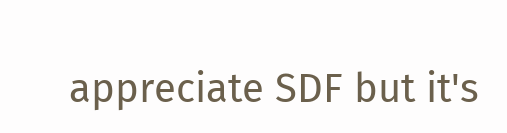appreciate SDF but it's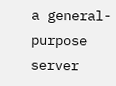a general-purpose server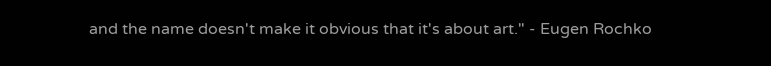and the name doesn't make it obvious that it's about art." - Eugen Rochko